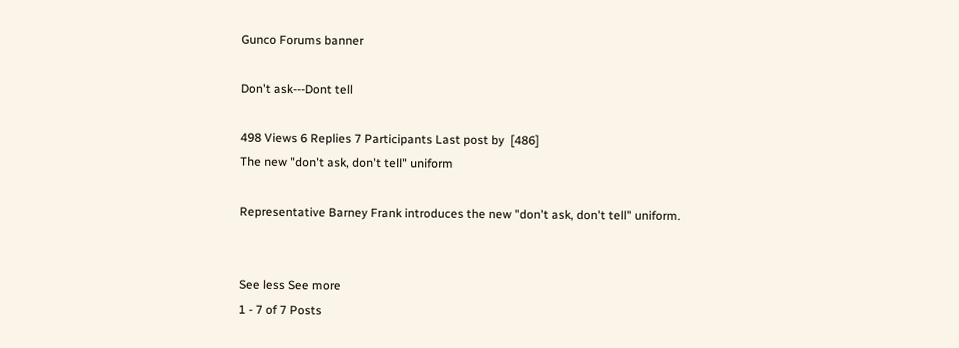Gunco Forums banner

Don't ask---Dont tell

498 Views 6 Replies 7 Participants Last post by  [486]
The new "don't ask, don't tell" uniform

Representative Barney Frank introduces the new "don't ask, don't tell" uniform.


See less See more
1 - 7 of 7 Posts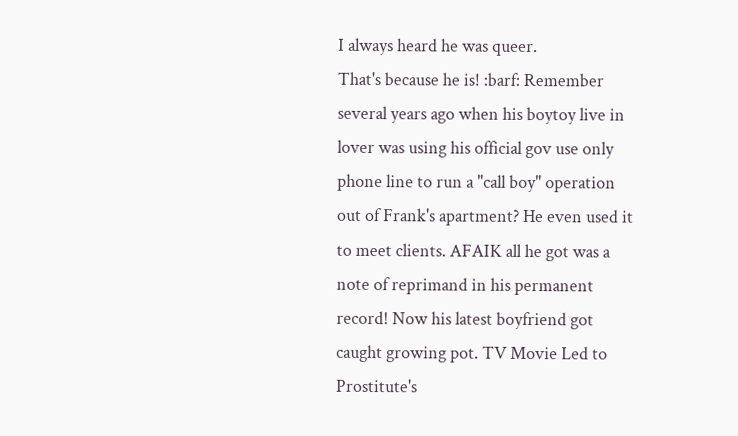I always heard he was queer.
That's because he is! :barf: Remember several years ago when his boytoy live in lover was using his official gov use only phone line to run a "call boy" operation out of Frank's apartment? He even used it to meet clients. AFAIK all he got was a note of reprimand in his permanent record! Now his latest boyfriend got caught growing pot. TV Movie Led to Prostitute's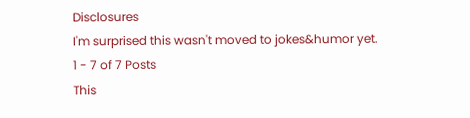Disclosures
I'm surprised this wasn't moved to jokes&humor yet.
1 - 7 of 7 Posts
This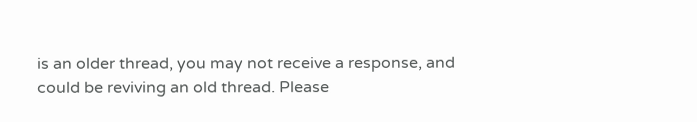is an older thread, you may not receive a response, and could be reviving an old thread. Please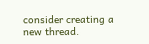consider creating a new thread.